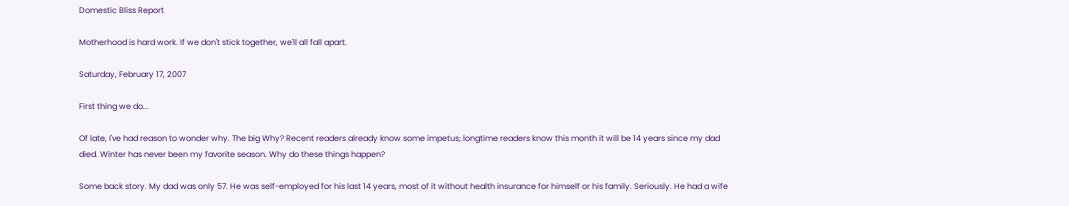Domestic Bliss Report

Motherhood is hard work. If we don't stick together, we'll all fall apart.

Saturday, February 17, 2007

First thing we do...

Of late, I've had reason to wonder why. The big Why? Recent readers already know some impetus; longtime readers know this month it will be 14 years since my dad died. Winter has never been my favorite season. Why do these things happen?

Some back story. My dad was only 57. He was self-employed for his last 14 years, most of it without health insurance for himself or his family. Seriously. He had a wife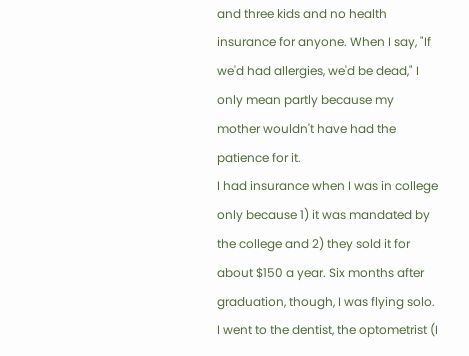and three kids and no health insurance for anyone. When I say, "If we'd had allergies, we'd be dead," I only mean partly because my mother wouldn't have had the patience for it.
I had insurance when I was in college only because 1) it was mandated by the college and 2) they sold it for about $150 a year. Six months after graduation, though, I was flying solo. I went to the dentist, the optometrist (I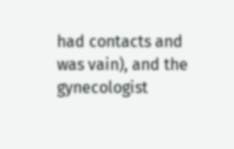had contacts and was vain), and the gynecologist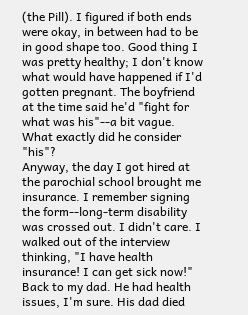(the Pill). I figured if both ends were okay, in between had to be in good shape too. Good thing I was pretty healthy; I don't know what would have happened if I'd gotten pregnant. The boyfriend at the time said he'd "fight for what was his"--a bit vague. What exactly did he consider "his"?
Anyway, the day I got hired at the parochial school brought me insurance. I remember signing the form--long-term disability was crossed out. I didn't care. I walked out of the interview thinking, "I have health insurance! I can get sick now!"
Back to my dad. He had health issues, I'm sure. His dad died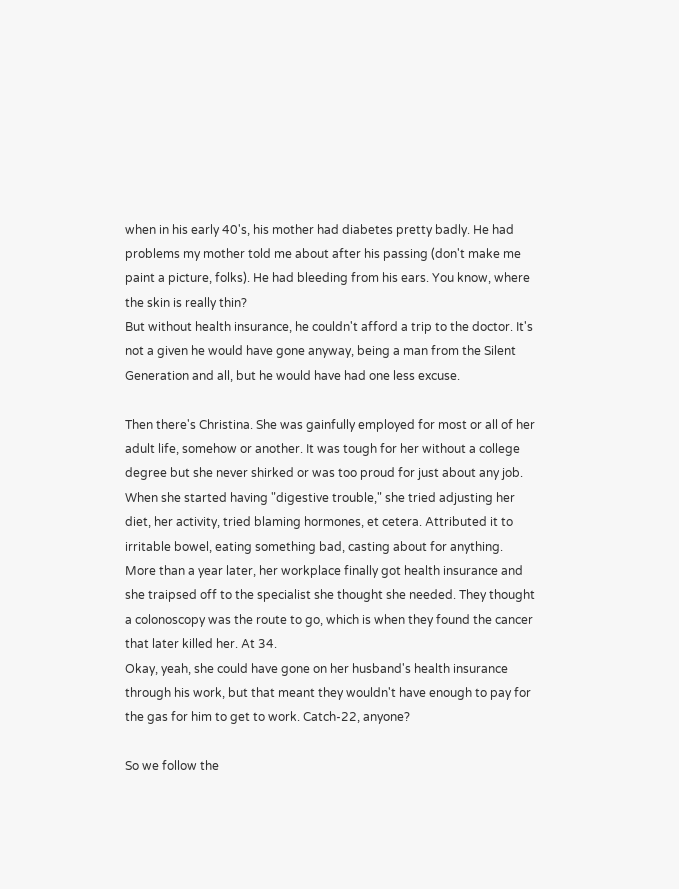when in his early 40's, his mother had diabetes pretty badly. He had problems my mother told me about after his passing (don't make me paint a picture, folks). He had bleeding from his ears. You know, where the skin is really thin?
But without health insurance, he couldn't afford a trip to the doctor. It's not a given he would have gone anyway, being a man from the Silent Generation and all, but he would have had one less excuse.

Then there's Christina. She was gainfully employed for most or all of her adult life, somehow or another. It was tough for her without a college degree but she never shirked or was too proud for just about any job. When she started having "digestive trouble," she tried adjusting her diet, her activity, tried blaming hormones, et cetera. Attributed it to irritable bowel, eating something bad, casting about for anything.
More than a year later, her workplace finally got health insurance and she traipsed off to the specialist she thought she needed. They thought a colonoscopy was the route to go, which is when they found the cancer that later killed her. At 34.
Okay, yeah, she could have gone on her husband's health insurance through his work, but that meant they wouldn't have enough to pay for the gas for him to get to work. Catch-22, anyone?

So we follow the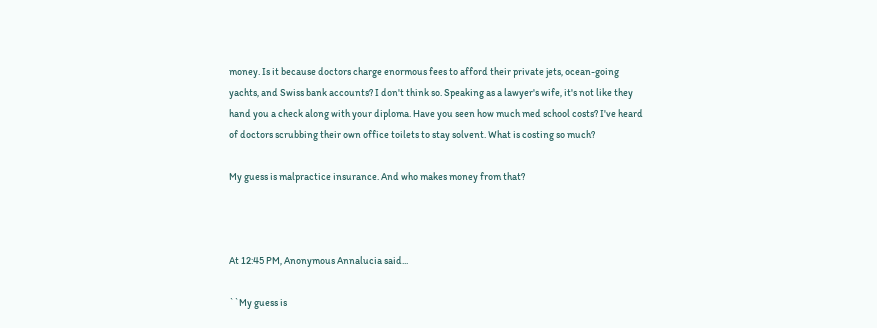money. Is it because doctors charge enormous fees to afford their private jets, ocean-going yachts, and Swiss bank accounts? I don't think so. Speaking as a lawyer's wife, it's not like they hand you a check along with your diploma. Have you seen how much med school costs? I've heard of doctors scrubbing their own office toilets to stay solvent. What is costing so much?

My guess is malpractice insurance. And who makes money from that?



At 12:45 PM, Anonymous Annalucia said...

``My guess is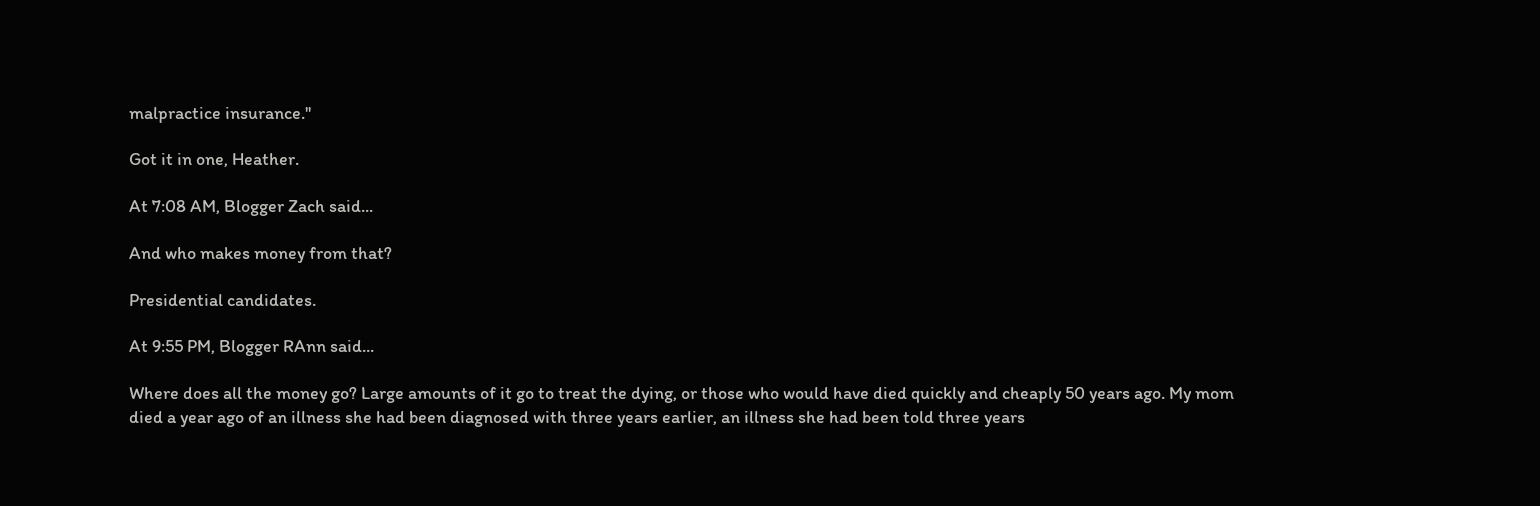malpractice insurance.''

Got it in one, Heather.

At 7:08 AM, Blogger Zach said...

And who makes money from that?

Presidential candidates.

At 9:55 PM, Blogger RAnn said...

Where does all the money go? Large amounts of it go to treat the dying, or those who would have died quickly and cheaply 50 years ago. My mom died a year ago of an illness she had been diagnosed with three years earlier, an illness she had been told three years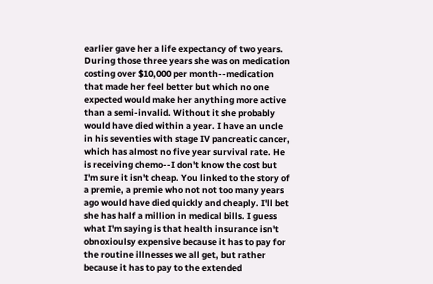earlier gave her a life expectancy of two years. During those three years she was on medication costing over $10,000 per month--medication that made her feel better but which no one expected would make her anything more active than a semi-invalid. Without it she probably would have died within a year. I have an uncle in his seventies with stage IV pancreatic cancer, which has almost no five year survival rate. He is receiving chemo--I don't know the cost but I'm sure it isn't cheap. You linked to the story of a premie, a premie who not not too many years ago would have died quickly and cheaply. I'll bet she has half a million in medical bills. I guess what I'm saying is that health insurance isn't obnoxioulsy expensive because it has to pay for the routine illnesses we all get, but rather because it has to pay to the extended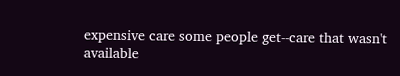expensive care some people get--care that wasn't available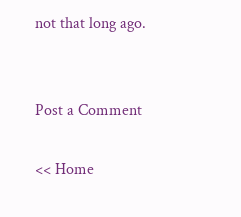not that long ago.


Post a Comment

<< Home